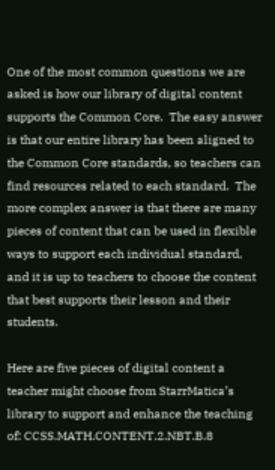One of the most common questions we are asked is how our library of digital content supports the Common Core.  The easy answer is that our entire library has been aligned to the Common Core standards, so teachers can find resources related to each standard.  The more complex answer is that there are many pieces of content that can be used in flexible ways to support each individual standard, and it is up to teachers to choose the content that best supports their lesson and their students.

Here are five pieces of digital content a teacher might choose from StarrMatica’s library to support and enhance the teaching of: CCSS.MATH.CONTENT.2.NBT.B.8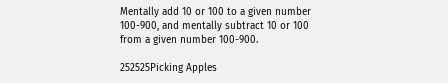Mentally add 10 or 100 to a given number 100-900, and mentally subtract 10 or 100 from a given number 100-900.

252525Picking Apples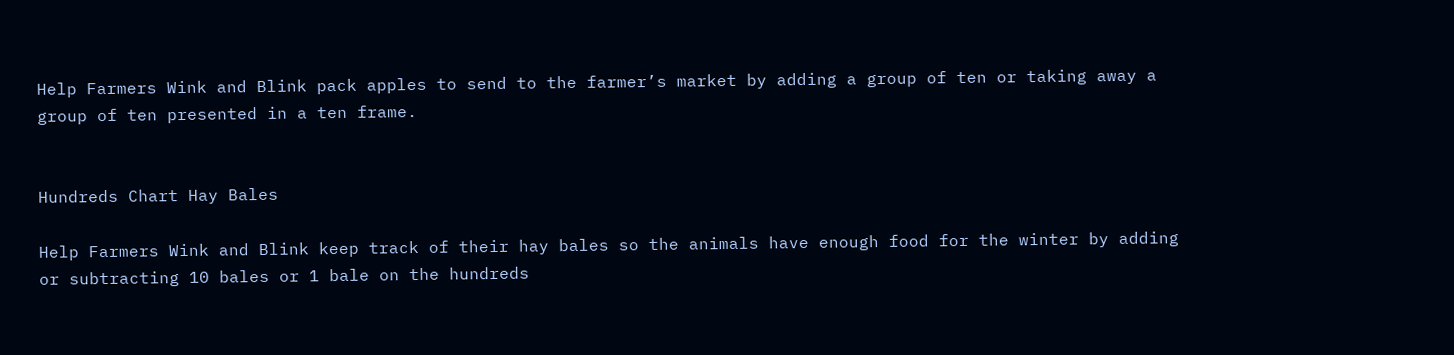Help Farmers Wink and Blink pack apples to send to the farmer’s market by adding a group of ten or taking away a group of ten presented in a ten frame.


Hundreds Chart Hay Bales

Help Farmers Wink and Blink keep track of their hay bales so the animals have enough food for the winter by adding or subtracting 10 bales or 1 bale on the hundreds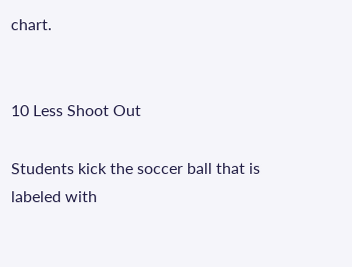chart.


10 Less Shoot Out

Students kick the soccer ball that is labeled with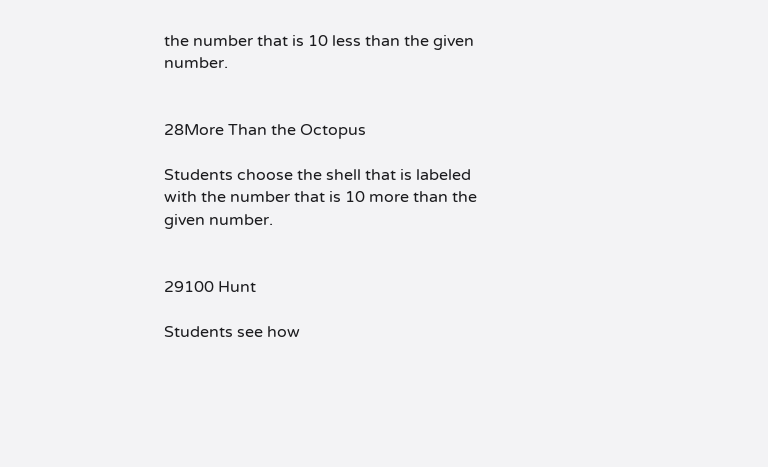the number that is 10 less than the given number.


28More Than the Octopus

Students choose the shell that is labeled with the number that is 10 more than the given number.


29100 Hunt

Students see how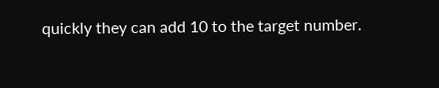quickly they can add 10 to the target number.